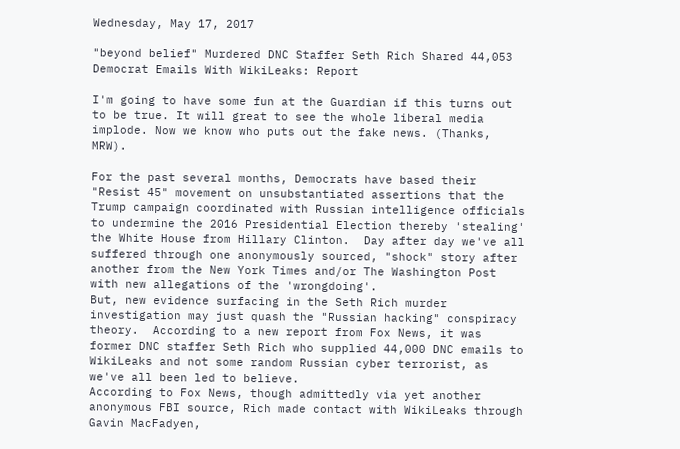Wednesday, May 17, 2017

"beyond belief" Murdered DNC Staffer Seth Rich Shared 44,053 Democrat Emails With WikiLeaks: Report

I'm going to have some fun at the Guardian if this turns out to be true. It will great to see the whole liberal media implode. Now we know who puts out the fake news. (Thanks, MRW).

For the past several months, Democrats have based their "Resist 45" movement on unsubstantiated assertions that the Trump campaign coordinated with Russian intelligence officials to undermine the 2016 Presidential Election thereby 'stealing' the White House from Hillary Clinton.  Day after day we've all suffered through one anonymously sourced, "shock" story after another from the New York Times and/or The Washington Post with new allegations of the 'wrongdoing'.
But, new evidence surfacing in the Seth Rich murder investigation may just quash the "Russian hacking" conspiracy theory.  According to a new report from Fox News, it was former DNC staffer Seth Rich who supplied 44,000 DNC emails to WikiLeaks and not some random Russian cyber terrorist, as we've all been led to believe.
According to Fox News, though admittedly via yet another anonymous FBI source, Rich made contact with WikiLeaks through Gavin MacFadyen,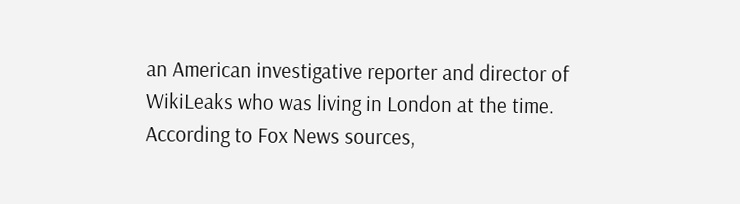an American investigative reporter and director of WikiLeaks who was living in London at the time.  According to Fox News sources,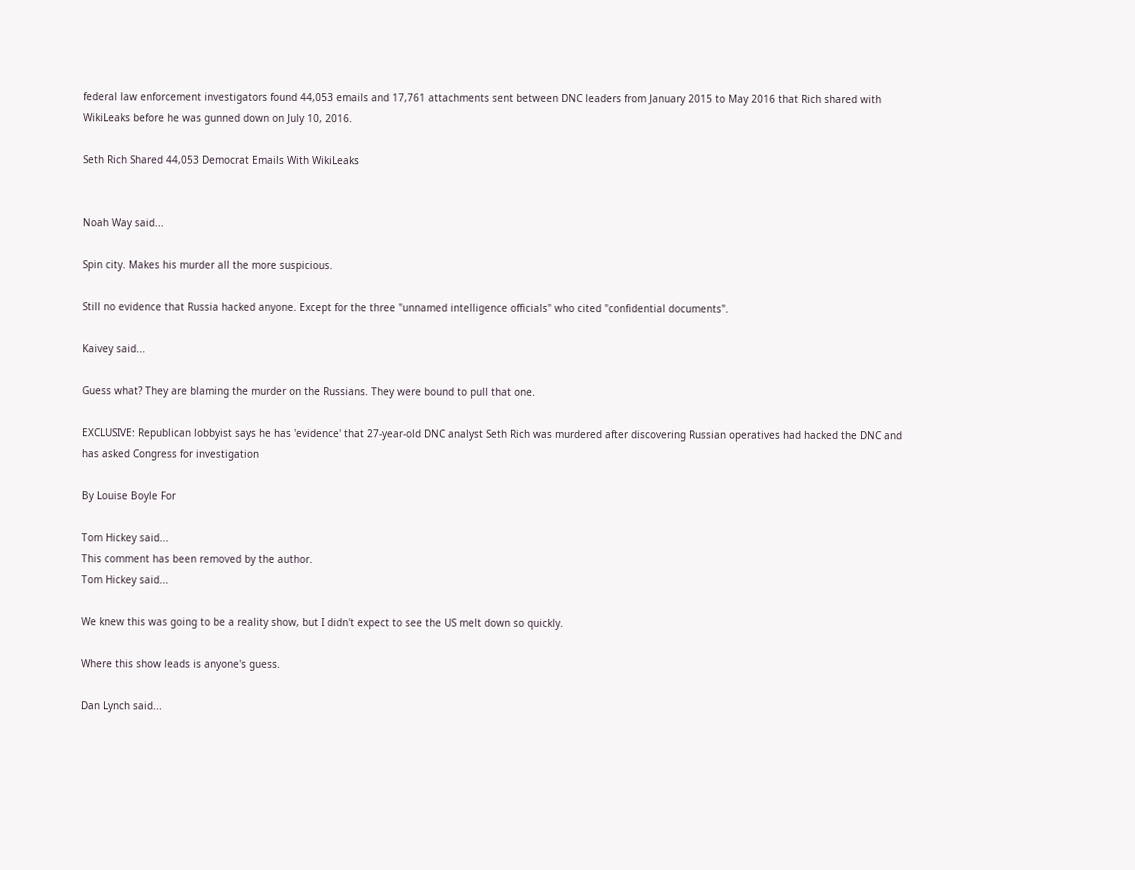federal law enforcement investigators found 44,053 emails and 17,761 attachments sent between DNC leaders from January 2015 to May 2016 that Rich shared with WikiLeaks before he was gunned down on July 10, 2016.

Seth Rich Shared 44,053 Democrat Emails With WikiLeaks


Noah Way said...

Spin city. Makes his murder all the more suspicious.

Still no evidence that Russia hacked anyone. Except for the three "unnamed intelligence officials" who cited "confidential documents".

Kaivey said...

Guess what? They are blaming the murder on the Russians. They were bound to pull that one.

EXCLUSIVE: Republican lobbyist says he has 'evidence' that 27-year-old DNC analyst Seth Rich was murdered after discovering Russian operatives had hacked the DNC and has asked Congress for investigation

By Louise Boyle For

Tom Hickey said...
This comment has been removed by the author.
Tom Hickey said...

We knew this was going to be a reality show, but I didn't expect to see the US melt down so quickly.

Where this show leads is anyone's guess.

Dan Lynch said...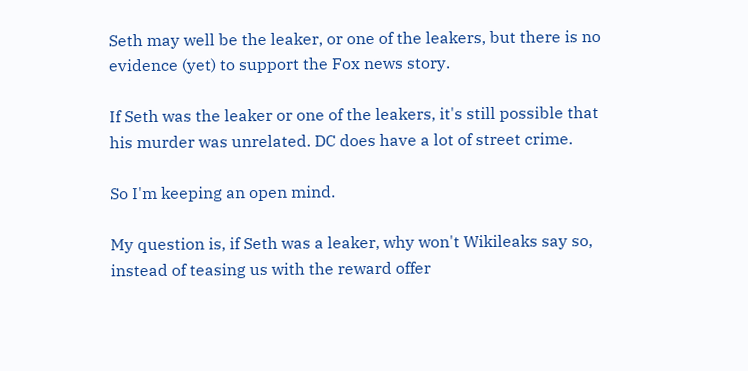Seth may well be the leaker, or one of the leakers, but there is no evidence (yet) to support the Fox news story.

If Seth was the leaker or one of the leakers, it's still possible that his murder was unrelated. DC does have a lot of street crime.

So I'm keeping an open mind.

My question is, if Seth was a leaker, why won't Wikileaks say so, instead of teasing us with the reward offer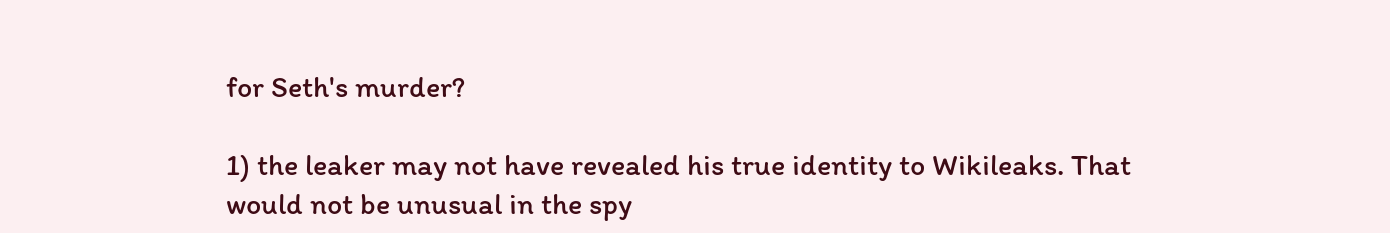for Seth's murder?

1) the leaker may not have revealed his true identity to Wikileaks. That would not be unusual in the spy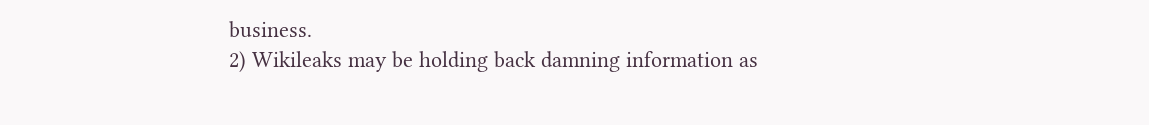business.
2) Wikileaks may be holding back damning information as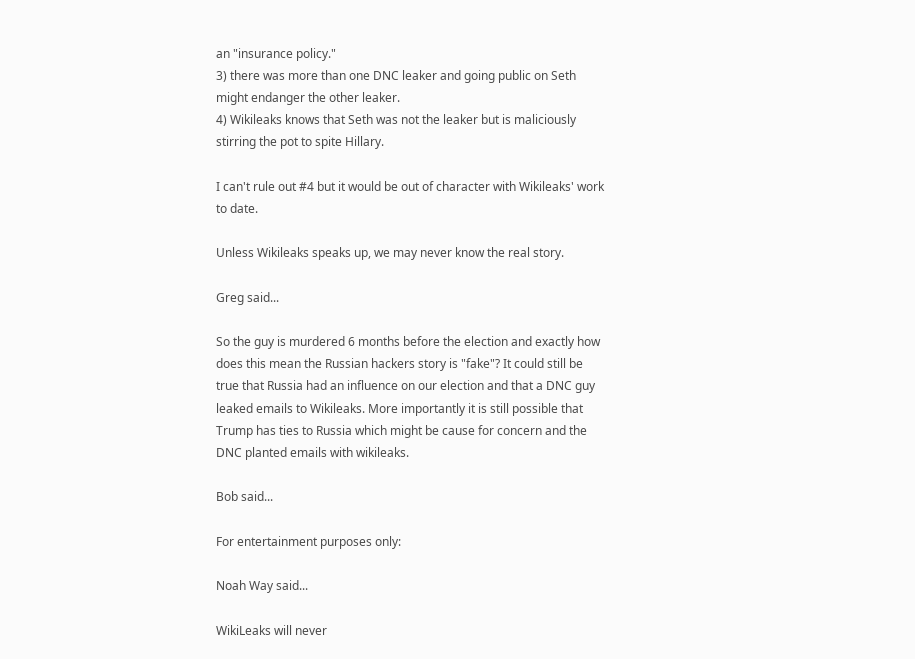an "insurance policy."
3) there was more than one DNC leaker and going public on Seth might endanger the other leaker.
4) Wikileaks knows that Seth was not the leaker but is maliciously stirring the pot to spite Hillary.

I can't rule out #4 but it would be out of character with Wikileaks' work to date.

Unless Wikileaks speaks up, we may never know the real story.

Greg said...

So the guy is murdered 6 months before the election and exactly how does this mean the Russian hackers story is "fake"? It could still be true that Russia had an influence on our election and that a DNC guy leaked emails to Wikileaks. More importantly it is still possible that Trump has ties to Russia which might be cause for concern and the DNC planted emails with wikileaks.

Bob said...

For entertainment purposes only:

Noah Way said...

WikiLeaks will never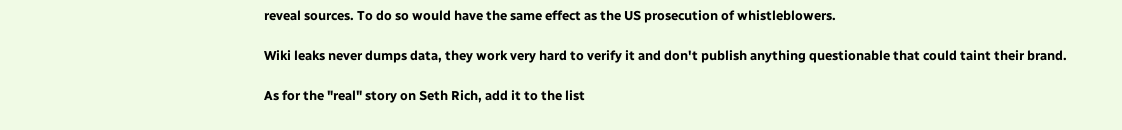reveal sources. To do so would have the same effect as the US prosecution of whistleblowers.

Wiki leaks never dumps data, they work very hard to verify it and don't publish anything questionable that could taint their brand.

As for the "real" story on Seth Rich, add it to the list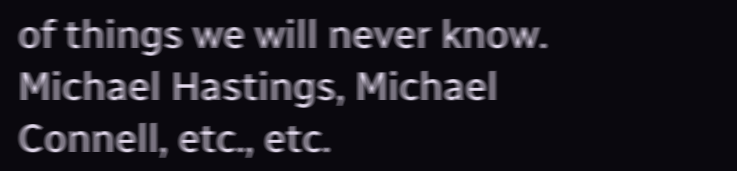of things we will never know. Michael Hastings, Michael Connell, etc., etc.